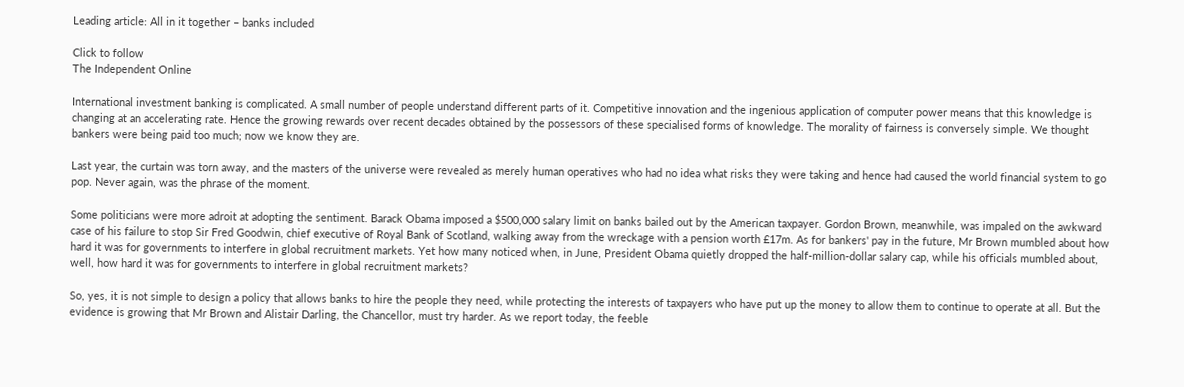Leading article: All in it together – banks included

Click to follow
The Independent Online

International investment banking is complicated. A small number of people understand different parts of it. Competitive innovation and the ingenious application of computer power means that this knowledge is changing at an accelerating rate. Hence the growing rewards over recent decades obtained by the possessors of these specialised forms of knowledge. The morality of fairness is conversely simple. We thought bankers were being paid too much; now we know they are.

Last year, the curtain was torn away, and the masters of the universe were revealed as merely human operatives who had no idea what risks they were taking and hence had caused the world financial system to go pop. Never again, was the phrase of the moment.

Some politicians were more adroit at adopting the sentiment. Barack Obama imposed a $500,000 salary limit on banks bailed out by the American taxpayer. Gordon Brown, meanwhile, was impaled on the awkward case of his failure to stop Sir Fred Goodwin, chief executive of Royal Bank of Scotland, walking away from the wreckage with a pension worth £17m. As for bankers' pay in the future, Mr Brown mumbled about how hard it was for governments to interfere in global recruitment markets. Yet how many noticed when, in June, President Obama quietly dropped the half-million-dollar salary cap, while his officials mumbled about, well, how hard it was for governments to interfere in global recruitment markets?

So, yes, it is not simple to design a policy that allows banks to hire the people they need, while protecting the interests of taxpayers who have put up the money to allow them to continue to operate at all. But the evidence is growing that Mr Brown and Alistair Darling, the Chancellor, must try harder. As we report today, the feeble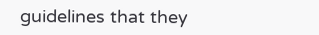guidelines that they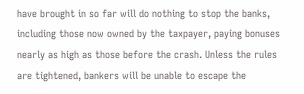have brought in so far will do nothing to stop the banks, including those now owned by the taxpayer, paying bonuses nearly as high as those before the crash. Unless the rules are tightened, bankers will be unable to escape the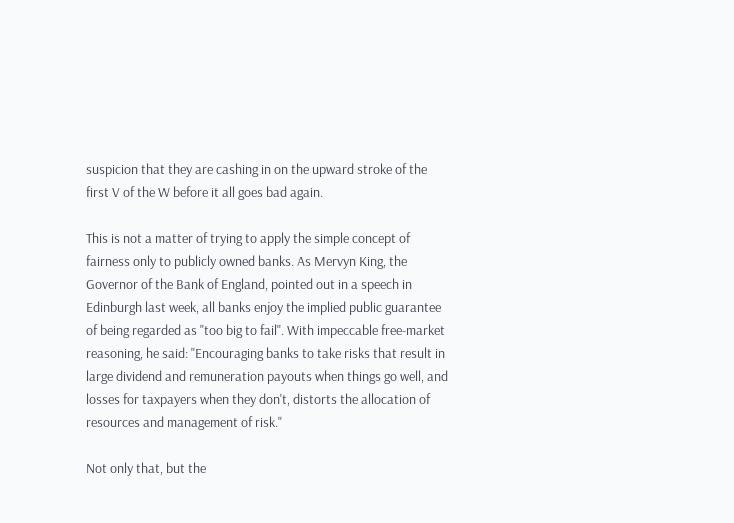suspicion that they are cashing in on the upward stroke of the first V of the W before it all goes bad again.

This is not a matter of trying to apply the simple concept of fairness only to publicly owned banks. As Mervyn King, the Governor of the Bank of England, pointed out in a speech in Edinburgh last week, all banks enjoy the implied public guarantee of being regarded as "too big to fail". With impeccable free-market reasoning, he said: "Encouraging banks to take risks that result in large dividend and remuneration payouts when things go well, and losses for taxpayers when they don't, distorts the allocation of resources and management of risk."

Not only that, but the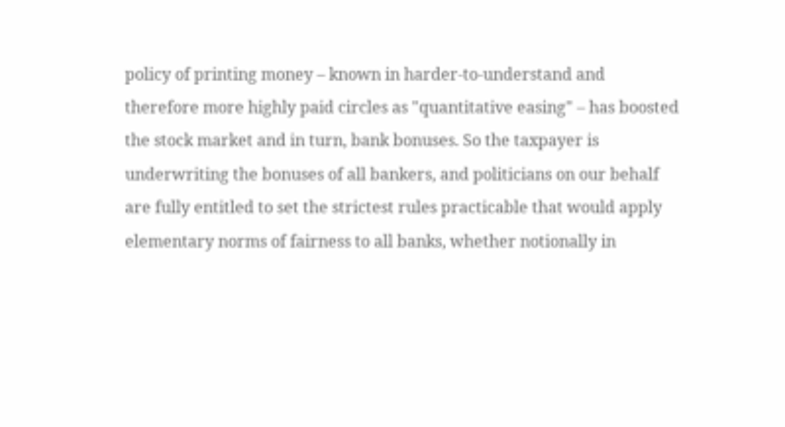policy of printing money – known in harder-to-understand and therefore more highly paid circles as "quantitative easing" – has boosted the stock market and in turn, bank bonuses. So the taxpayer is underwriting the bonuses of all bankers, and politicians on our behalf are fully entitled to set the strictest rules practicable that would apply elementary norms of fairness to all banks, whether notionally in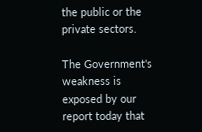the public or the private sectors.

The Government's weakness is exposed by our report today that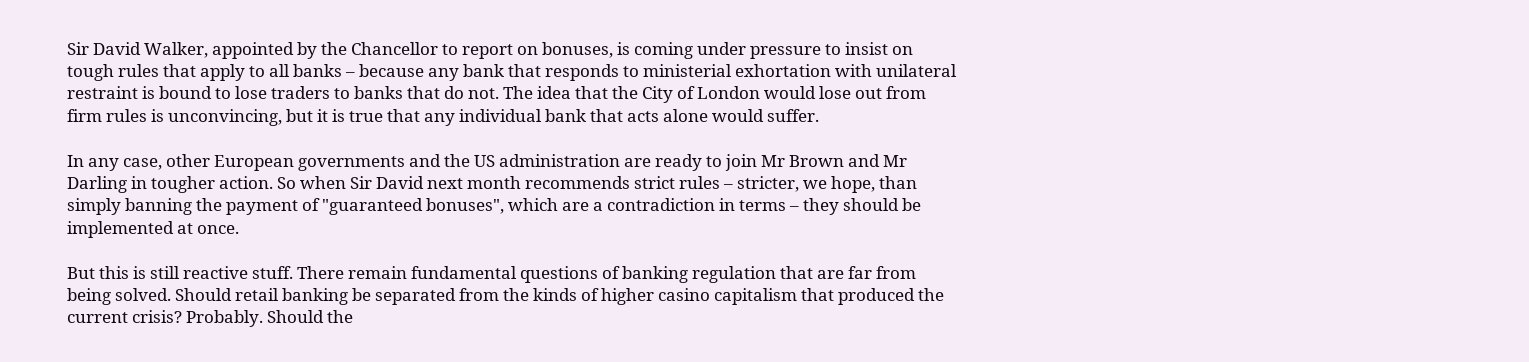Sir David Walker, appointed by the Chancellor to report on bonuses, is coming under pressure to insist on tough rules that apply to all banks – because any bank that responds to ministerial exhortation with unilateral restraint is bound to lose traders to banks that do not. The idea that the City of London would lose out from firm rules is unconvincing, but it is true that any individual bank that acts alone would suffer.

In any case, other European governments and the US administration are ready to join Mr Brown and Mr Darling in tougher action. So when Sir David next month recommends strict rules – stricter, we hope, than simply banning the payment of "guaranteed bonuses", which are a contradiction in terms – they should be implemented at once.

But this is still reactive stuff. There remain fundamental questions of banking regulation that are far from being solved. Should retail banking be separated from the kinds of higher casino capitalism that produced the current crisis? Probably. Should the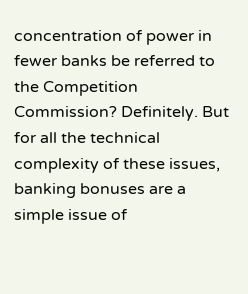concentration of power in fewer banks be referred to the Competition Commission? Definitely. But for all the technical complexity of these issues, banking bonuses are a simple issue of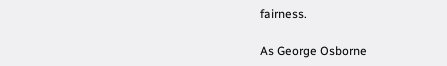fairness.

As George Osborne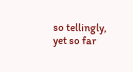so tellingly, yet so far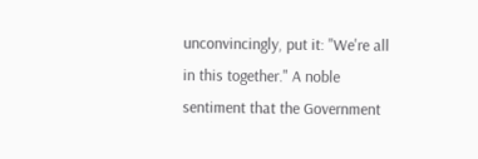unconvincingly, put it: "We're all in this together." A noble sentiment that the Government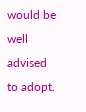would be well advised to adopt.